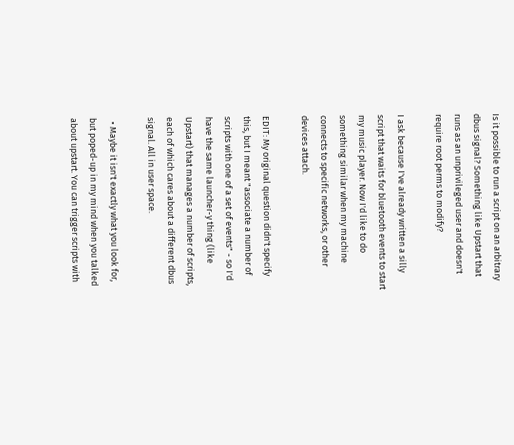Is it possible to run a script on an arbitrary dbus signal? Something like Upstart that runs as an unprivileged user and doesn't require root perms to modify?

I ask because I've already written a silly script that waits for bluetooth events to start my music player. Now I'd like to do something similar when my machine connects to specific networks, or other devices attach.

EDIT: My original question didn't specify this, but I meant "associate a number of scripts with one of a set of events" - so I'd have the same launcher-y thing (like Upstart) that manages a number of scripts, each of which cares about a different dbus signal. All in user space.

  • Maybe it isn't exactly what you look for, but poped-up in my mind when you talked about upstart. You can trigger scripts with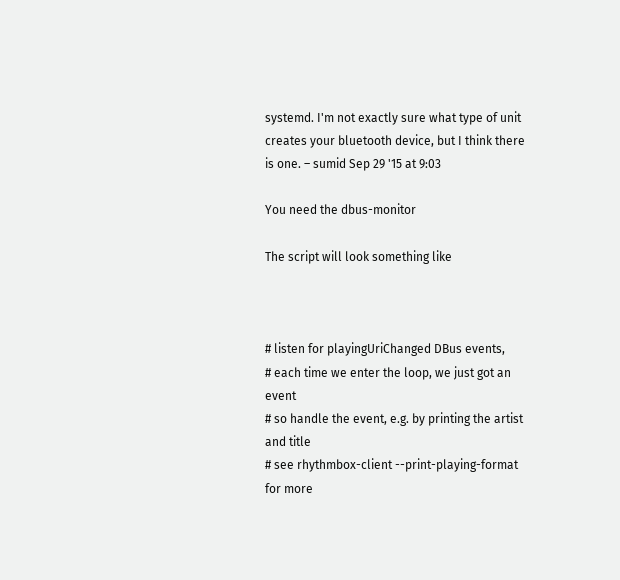systemd. I'm not exactly sure what type of unit creates your bluetooth device, but I think there is one. – sumid Sep 29 '15 at 9:03

You need the dbus-monitor

The script will look something like



# listen for playingUriChanged DBus events,
# each time we enter the loop, we just got an event
# so handle the event, e.g. by printing the artist and title
# see rhythmbox-client --print-playing-format for more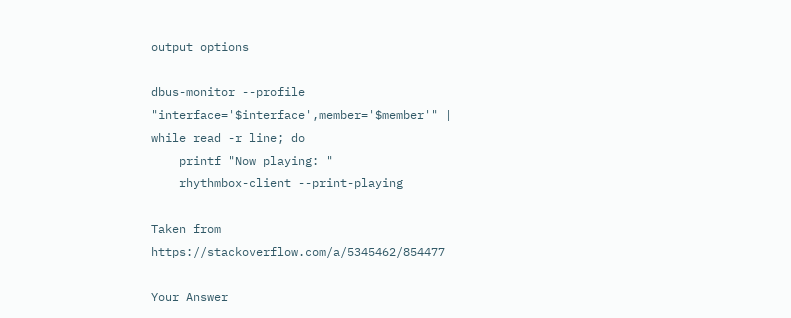output options

dbus-monitor --profile "interface='$interface',member='$member'" |
while read -r line; do
    printf "Now playing: "
    rhythmbox-client --print-playing

Taken from https://stackoverflow.com/a/5345462/854477

Your Answer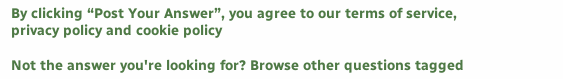By clicking “Post Your Answer”, you agree to our terms of service, privacy policy and cookie policy

Not the answer you're looking for? Browse other questions tagged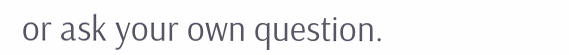or ask your own question.